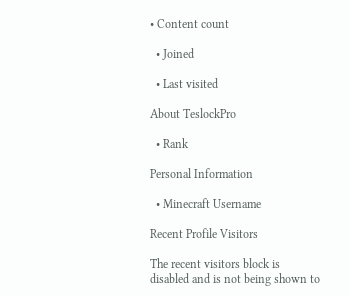• Content count

  • Joined

  • Last visited

About TeslockPro

  • Rank

Personal Information

  • Minecraft Username

Recent Profile Visitors

The recent visitors block is disabled and is not being shown to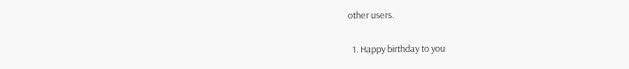other users.

  1. Happy birthday to you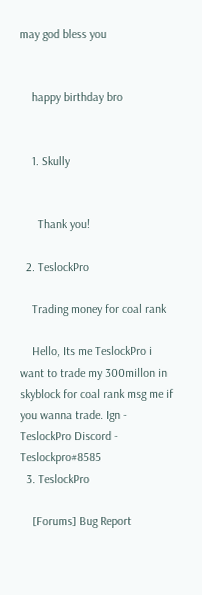may god bless you


    happy birthday bro


    1. Skully


      Thank you!

  2. TeslockPro

    Trading money for coal rank

    Hello, Its me TeslockPro i want to trade my 300millon in skyblock for coal rank msg me if you wanna trade. Ign - TeslockPro Discord - Teslockpro#8585
  3. TeslockPro

    [Forums] Bug Report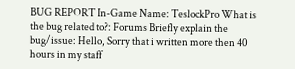BUG REPORT In-Game Name: TeslockPro What is the bug related to?: Forums Briefly explain the bug/issue: Hello, Sorry that i written more then 40 hours in my staff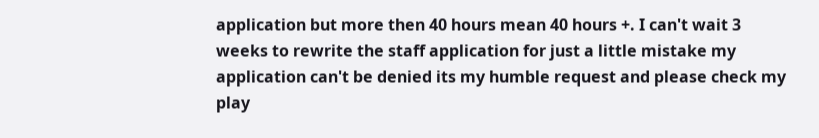application but more then 40 hours mean 40 hours +. I can't wait 3 weeks to rewrite the staff application for just a little mistake my application can't be denied its my humble request and please check my play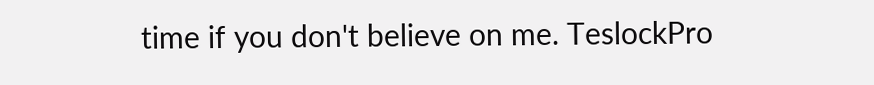time if you don't believe on me. TeslockPro